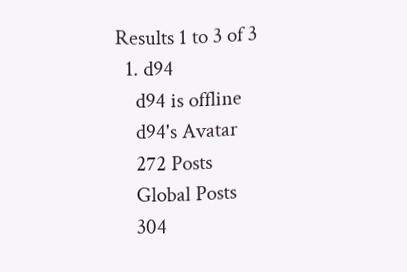Results 1 to 3 of 3
  1. d94
    d94 is offline
    d94's Avatar
    272 Posts
    Global Posts
    304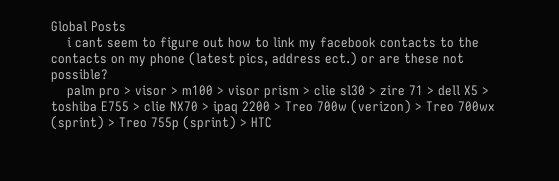Global Posts
    i cant seem to figure out how to link my facebook contacts to the contacts on my phone (latest pics, address ect.) or are these not possible?
    palm pro > visor > m100 > visor prism > clie sl30 > zire 71 > dell X5 > toshiba E755 > clie NX70 > ipaq 2200 > Treo 700w (verizon) > Treo 700wx (sprint) > Treo 755p (sprint) > HTC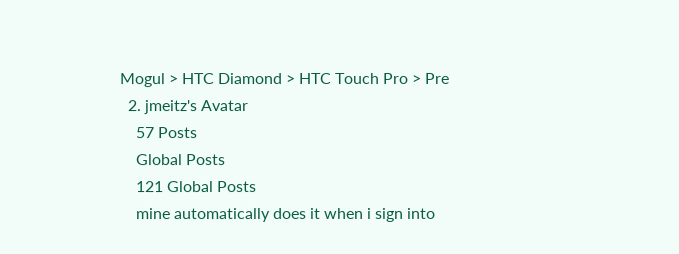Mogul > HTC Diamond > HTC Touch Pro > Pre
  2. jmeitz's Avatar
    57 Posts
    Global Posts
    121 Global Posts
    mine automatically does it when i sign into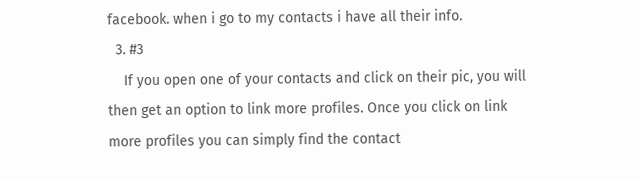facebook. when i go to my contacts i have all their info.
  3. #3
    If you open one of your contacts and click on their pic, you will then get an option to link more profiles. Once you click on link more profiles you can simply find the contact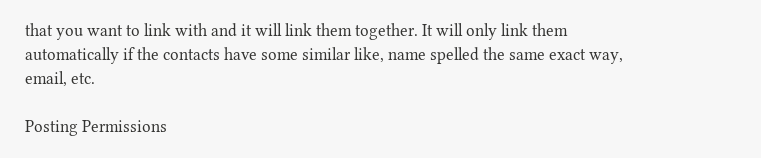that you want to link with and it will link them together. It will only link them automatically if the contacts have some similar like, name spelled the same exact way, email, etc.

Posting Permissions